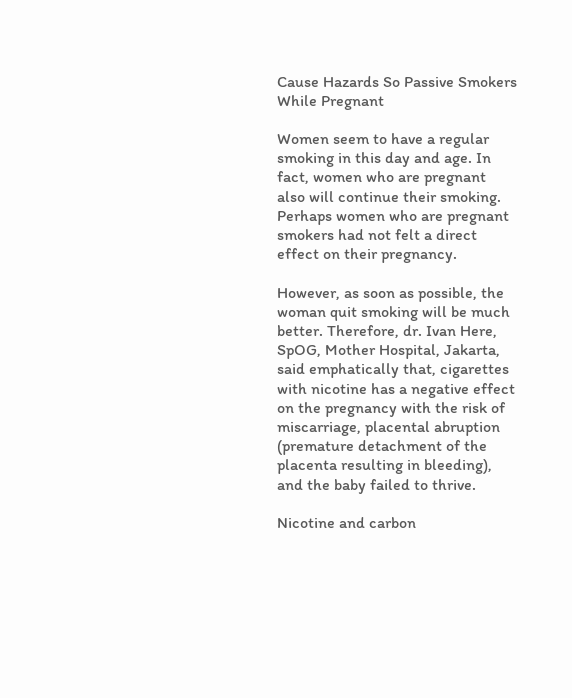Cause Hazards So Passive Smokers While Pregnant

Women seem to have a regular smoking in this day and age. In fact, women who are pregnant also will continue their smoking. Perhaps women who are pregnant smokers had not felt a direct effect on their pregnancy.

However, as soon as possible, the woman quit smoking will be much better. Therefore, dr. Ivan Here, SpOG, Mother Hospital, Jakarta, said emphatically that, cigarettes with nicotine has a negative effect on the pregnancy with the risk of miscarriage, placental abruption (premature detachment of the placenta resulting in bleeding), and the baby failed to thrive.

Nicotine and carbon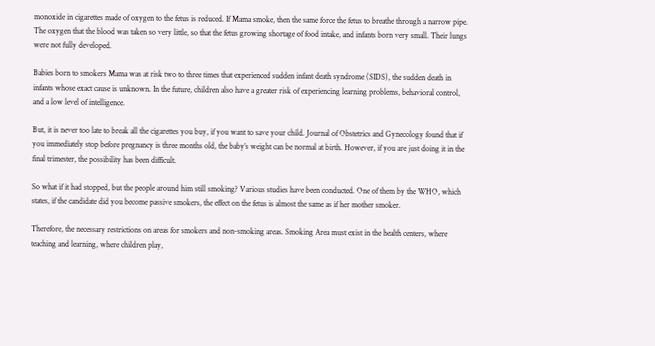monoxide in cigarettes made of oxygen to the fetus is reduced. If Mama smoke, then the same force the fetus to breathe through a narrow pipe. The oxygen that the blood was taken so very little, so that the fetus growing shortage of food intake, and infants born very small. Their lungs were not fully developed.

Babies born to smokers Mama was at risk two to three times that experienced sudden infant death syndrome (SIDS), the sudden death in infants whose exact cause is unknown. In the future, children also have a greater risk of experiencing learning problems, behavioral control, and a low level of intelligence.

But, it is never too late to break all the cigarettes you buy, if you want to save your child. Journal of Obstetrics and Gynecology found that if you immediately stop before pregnancy is three months old, the baby’s weight can be normal at birth. However, if you are just doing it in the final trimester, the possibility has been difficult.

So what if it had stopped, but the people around him still smoking? Various studies have been conducted. One of them by the WHO, which states, if the candidate did you become passive smokers, the effect on the fetus is almost the same as if her mother smoker.

Therefore, the necessary restrictions on areas for smokers and non-smoking areas. Smoking Area must exist in the health centers, where teaching and learning, where children play,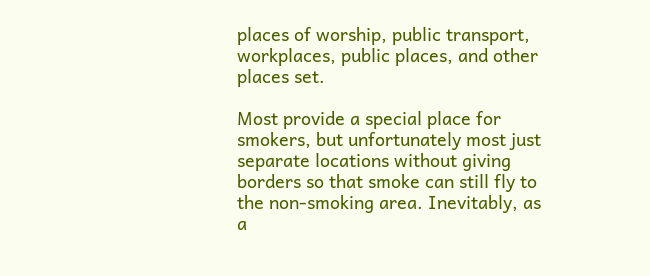places of worship, public transport, workplaces, public places, and other places set.

Most provide a special place for smokers, but unfortunately most just separate locations without giving borders so that smoke can still fly to the non-smoking area. Inevitably, as a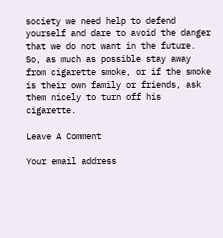society we need help to defend yourself and dare to avoid the danger that we do not want in the future. So, as much as possible stay away from cigarette smoke, or if the smoke is their own family or friends, ask them nicely to turn off his cigarette.

Leave A Comment

Your email address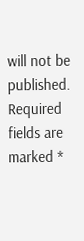will not be published. Required fields are marked *